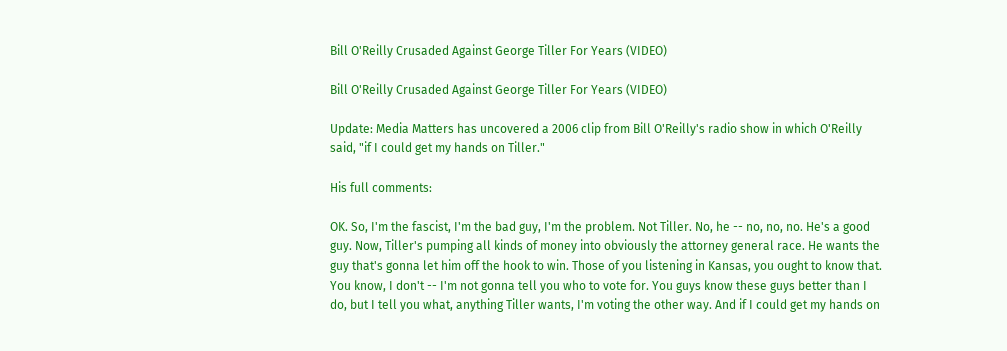Bill O'Reilly Crusaded Against George Tiller For Years (VIDEO)

Bill O'Reilly Crusaded Against George Tiller For Years (VIDEO)

Update: Media Matters has uncovered a 2006 clip from Bill O'Reilly's radio show in which O'Reilly said, "if I could get my hands on Tiller."

His full comments:

OK. So, I'm the fascist, I'm the bad guy, I'm the problem. Not Tiller. No, he -- no, no, no. He's a good guy. Now, Tiller's pumping all kinds of money into obviously the attorney general race. He wants the guy that's gonna let him off the hook to win. Those of you listening in Kansas, you ought to know that. You know, I don't -- I'm not gonna tell you who to vote for. You guys know these guys better than I do, but I tell you what, anything Tiller wants, I'm voting the other way. And if I could get my hands on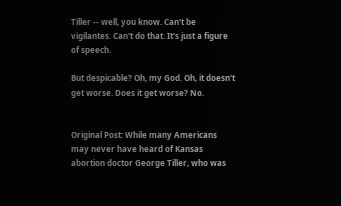Tiller -- well, you know. Can't be vigilantes. Can't do that. It's just a figure of speech.

But despicable? Oh, my God. Oh, it doesn't get worse. Does it get worse? No.


Original Post: While many Americans may never have heard of Kansas abortion doctor George Tiller, who was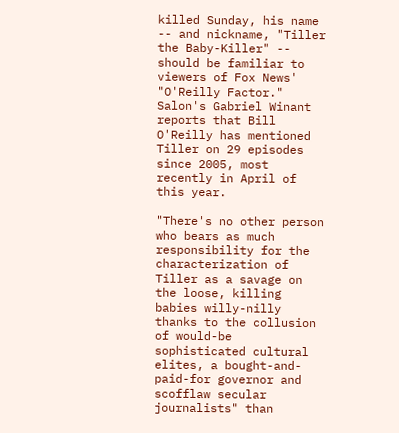killed Sunday, his name -- and nickname, "Tiller the Baby-Killer" -- should be familiar to viewers of Fox News' "O'Reilly Factor." Salon's Gabriel Winant reports that Bill O'Reilly has mentioned Tiller on 29 episodes since 2005, most recently in April of this year.

"There's no other person who bears as much responsibility for the characterization of Tiller as a savage on the loose, killing babies willy-nilly thanks to the collusion of would-be sophisticated cultural elites, a bought-and-paid-for governor and scofflaw secular journalists" than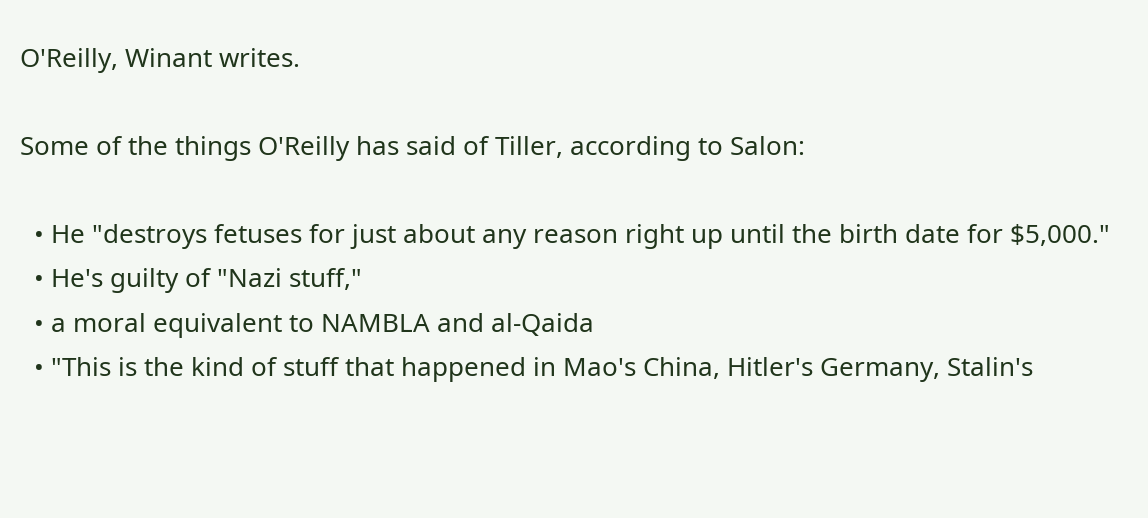O'Reilly, Winant writes.

Some of the things O'Reilly has said of Tiller, according to Salon:

  • He "destroys fetuses for just about any reason right up until the birth date for $5,000."
  • He's guilty of "Nazi stuff,"
  • a moral equivalent to NAMBLA and al-Qaida
  • "This is the kind of stuff that happened in Mao's China, Hitler's Germany, Stalin's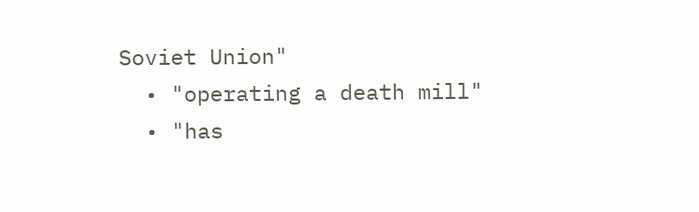Soviet Union"
  • "operating a death mill"
  • "has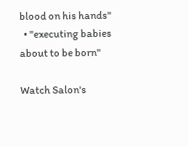blood on his hands"
  • "executing babies about to be born"

Watch Salon's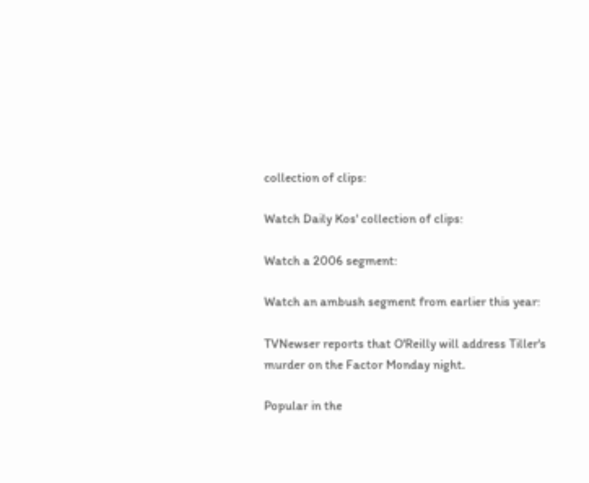collection of clips:

Watch Daily Kos' collection of clips:

Watch a 2006 segment:

Watch an ambush segment from earlier this year:

TVNewser reports that O'Reilly will address Tiller's murder on the Factor Monday night.

Popular in the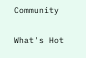Community


What's Hot